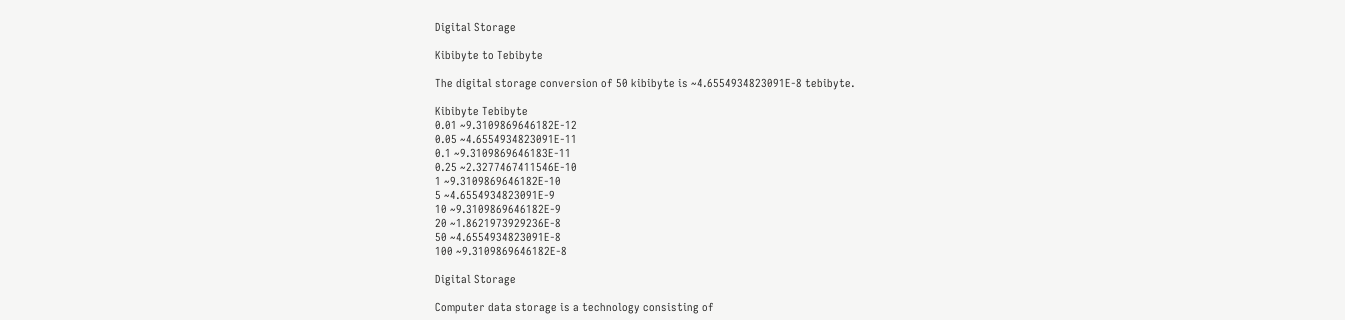Digital Storage

Kibibyte to Tebibyte

The digital storage conversion of 50 kibibyte is ~4.6554934823091E-8 tebibyte.

Kibibyte Tebibyte
0.01 ~9.3109869646182E-12
0.05 ~4.6554934823091E-11
0.1 ~9.3109869646183E-11
0.25 ~2.3277467411546E-10
1 ~9.3109869646182E-10
5 ~4.6554934823091E-9
10 ~9.3109869646182E-9
20 ~1.8621973929236E-8
50 ~4.6554934823091E-8
100 ~9.3109869646182E-8

Digital Storage

Computer data storage is a technology consisting of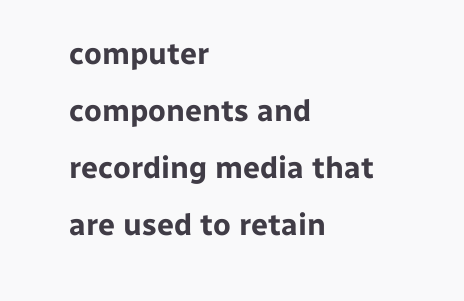computer components and recording media that are used to retain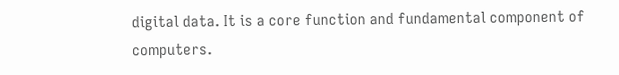digital data. It is a core function and fundamental component of computers.